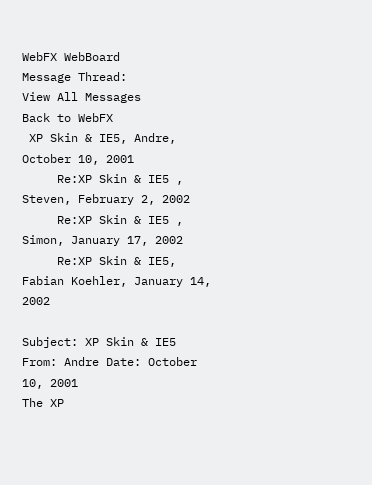WebFX WebBoard
Message Thread:
View All Messages
Back to WebFX
 XP Skin & IE5, Andre, October 10, 2001
     Re:XP Skin & IE5 , Steven, February 2, 2002
     Re:XP Skin & IE5 , Simon, January 17, 2002
     Re:XP Skin & IE5, Fabian Koehler, January 14, 2002

Subject: XP Skin & IE5 From: Andre Date: October 10, 2001
The XP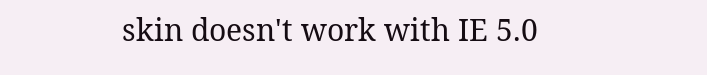skin doesn't work with IE 5.0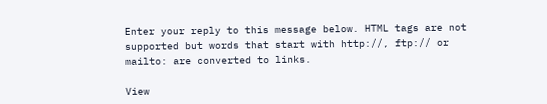Enter your reply to this message below. HTML tags are not supported but words that start with http://, ftp:// or mailto: are converted to links.

View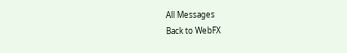All Messages
Back to WebFX